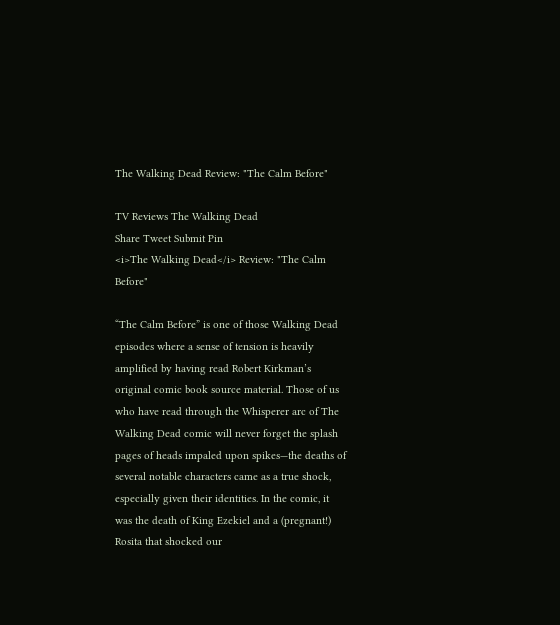The Walking Dead Review: "The Calm Before"

TV Reviews The Walking Dead
Share Tweet Submit Pin
<i>The Walking Dead</i> Review: "The Calm Before"

“The Calm Before” is one of those Walking Dead episodes where a sense of tension is heavily amplified by having read Robert Kirkman’s original comic book source material. Those of us who have read through the Whisperer arc of The Walking Dead comic will never forget the splash pages of heads impaled upon spikes—the deaths of several notable characters came as a true shock, especially given their identities. In the comic, it was the death of King Ezekiel and a (pregnant!) Rosita that shocked our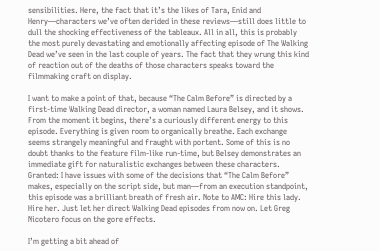sensibilities. Here, the fact that it’s the likes of Tara, Enid and Henry—characters we’ve often derided in these reviews—still does little to dull the shocking effectiveness of the tableaux. All in all, this is probably the most purely devastating and emotionally affecting episode of The Walking Dead we’ve seen in the last couple of years. The fact that they wrung this kind of reaction out of the deaths of those characters speaks toward the filmmaking craft on display.

I want to make a point of that, because “The Calm Before” is directed by a first-time Walking Dead director, a woman named Laura Belsey, and it shows. From the moment it begins, there’s a curiously different energy to this episode. Everything is given room to organically breathe. Each exchange seems strangely meaningful and fraught with portent. Some of this is no doubt thanks to the feature film-like run-time, but Belsey demonstrates an immediate gift for naturalistic exchanges between these characters. Granted: I have issues with some of the decisions that “The Calm Before” makes, especially on the script side, but man—from an execution standpoint, this episode was a brilliant breath of fresh air. Note to AMC: Hire this lady. Hire her. Just let her direct Walking Dead episodes from now on. Let Greg Nicotero focus on the gore effects.

I’m getting a bit ahead of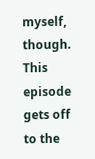myself, though. This episode gets off to the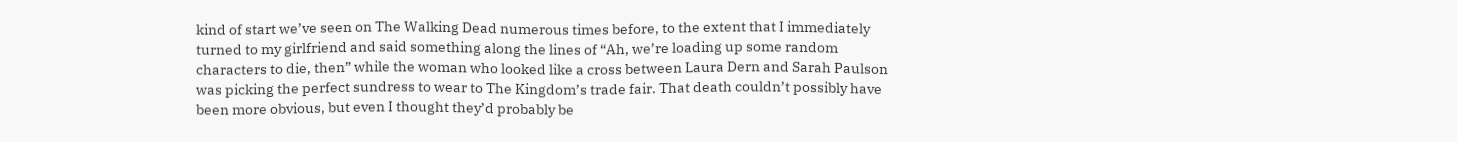kind of start we’ve seen on The Walking Dead numerous times before, to the extent that I immediately turned to my girlfriend and said something along the lines of “Ah, we’re loading up some random characters to die, then” while the woman who looked like a cross between Laura Dern and Sarah Paulson was picking the perfect sundress to wear to The Kingdom’s trade fair. That death couldn’t possibly have been more obvious, but even I thought they’d probably be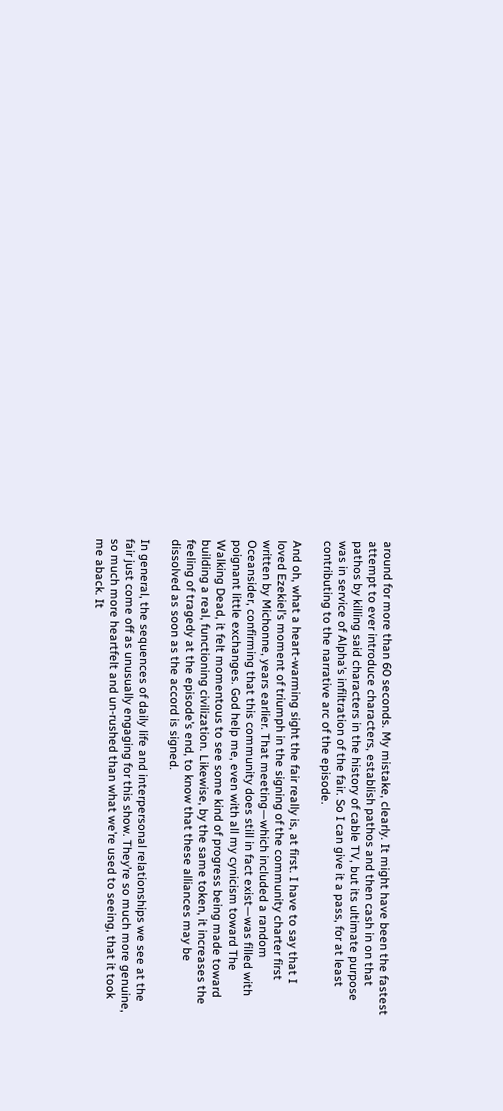around for more than 60 seconds. My mistake, clearly. It might have been the fastest attempt to ever introduce characters, establish pathos and then cash in on that pathos by killing said characters in the history of cable TV, but its ultimate purpose was in service of Alpha’s infiltration of the fair. So I can give it a pass, for at least contributing to the narrative arc of the episode.

And oh, what a heart-warming sight the fair really is, at first. I have to say that I loved Ezekiel’s moment of triumph in the signing of the community charter first written by Michonne, years earlier. That meeting—which included a random Oceansider, confirming that this community does still in fact exist—was filled with poignant little exchanges. God help me, even with all my cynicism toward The Walking Dead, it felt momentous to see some kind of progress being made toward building a real, functioning civilization. Likewise, by the same token, it increases the feeling of tragedy at the episode’s end, to know that these alliances may be dissolved as soon as the accord is signed.

In general, the sequences of daily life and interpersonal relationships we see at the fair just come off as unusually engaging for this show. They’re so much more genuine, so much more heartfelt and un-rushed than what we’re used to seeing, that it took me aback. It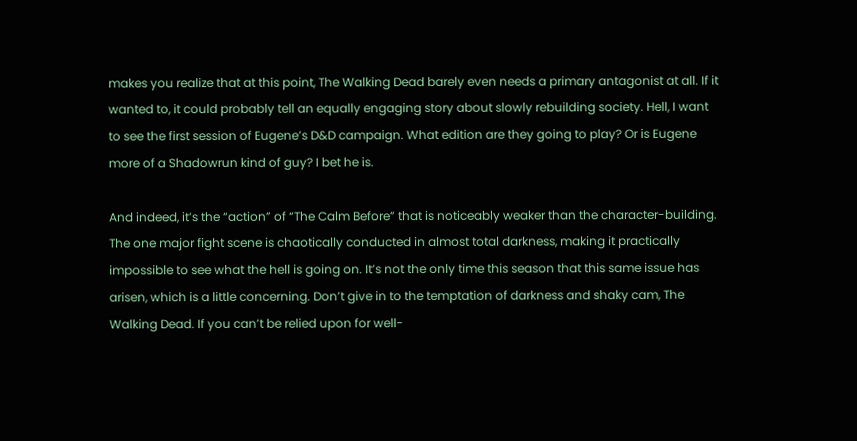makes you realize that at this point, The Walking Dead barely even needs a primary antagonist at all. If it wanted to, it could probably tell an equally engaging story about slowly rebuilding society. Hell, I want to see the first session of Eugene’s D&D campaign. What edition are they going to play? Or is Eugene more of a Shadowrun kind of guy? I bet he is.

And indeed, it’s the “action” of “The Calm Before” that is noticeably weaker than the character-building. The one major fight scene is chaotically conducted in almost total darkness, making it practically impossible to see what the hell is going on. It’s not the only time this season that this same issue has arisen, which is a little concerning. Don’t give in to the temptation of darkness and shaky cam, The Walking Dead. If you can’t be relied upon for well-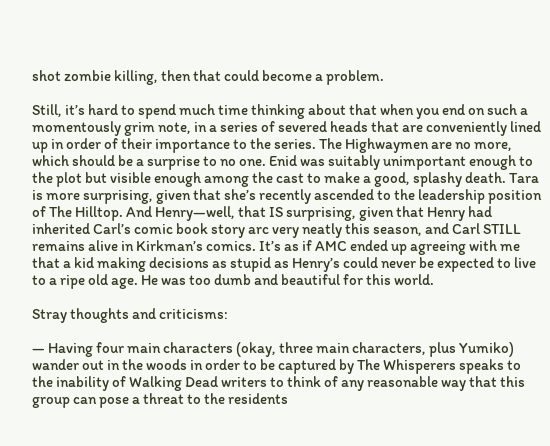shot zombie killing, then that could become a problem.

Still, it’s hard to spend much time thinking about that when you end on such a momentously grim note, in a series of severed heads that are conveniently lined up in order of their importance to the series. The Highwaymen are no more, which should be a surprise to no one. Enid was suitably unimportant enough to the plot but visible enough among the cast to make a good, splashy death. Tara is more surprising, given that she’s recently ascended to the leadership position of The Hilltop. And Henry—well, that IS surprising, given that Henry had inherited Carl’s comic book story arc very neatly this season, and Carl STILL remains alive in Kirkman’s comics. It’s as if AMC ended up agreeing with me that a kid making decisions as stupid as Henry’s could never be expected to live to a ripe old age. He was too dumb and beautiful for this world.

Stray thoughts and criticisms:

— Having four main characters (okay, three main characters, plus Yumiko) wander out in the woods in order to be captured by The Whisperers speaks to the inability of Walking Dead writers to think of any reasonable way that this group can pose a threat to the residents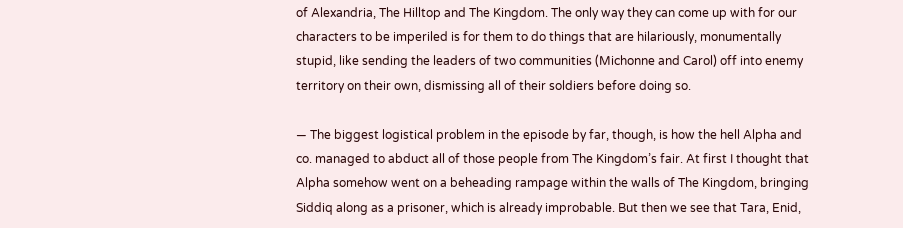of Alexandria, The Hilltop and The Kingdom. The only way they can come up with for our characters to be imperiled is for them to do things that are hilariously, monumentally stupid, like sending the leaders of two communities (Michonne and Carol) off into enemy territory on their own, dismissing all of their soldiers before doing so.

— The biggest logistical problem in the episode by far, though, is how the hell Alpha and co. managed to abduct all of those people from The Kingdom’s fair. At first I thought that Alpha somehow went on a beheading rampage within the walls of The Kingdom, bringing Siddiq along as a prisoner, which is already improbable. But then we see that Tara, Enid,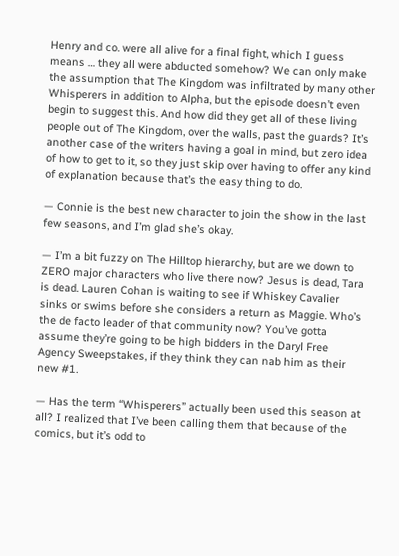Henry and co. were all alive for a final fight, which I guess means … they all were abducted somehow? We can only make the assumption that The Kingdom was infiltrated by many other Whisperers in addition to Alpha, but the episode doesn’t even begin to suggest this. And how did they get all of these living people out of The Kingdom, over the walls, past the guards? It’s another case of the writers having a goal in mind, but zero idea of how to get to it, so they just skip over having to offer any kind of explanation because that’s the easy thing to do.

— Connie is the best new character to join the show in the last few seasons, and I’m glad she’s okay.

— I’m a bit fuzzy on The Hilltop hierarchy, but are we down to ZERO major characters who live there now? Jesus is dead, Tara is dead. Lauren Cohan is waiting to see if Whiskey Cavalier sinks or swims before she considers a return as Maggie. Who’s the de facto leader of that community now? You’ve gotta assume they’re going to be high bidders in the Daryl Free Agency Sweepstakes, if they think they can nab him as their new #1.

— Has the term “Whisperers” actually been used this season at all? I realized that I’ve been calling them that because of the comics, but it’s odd to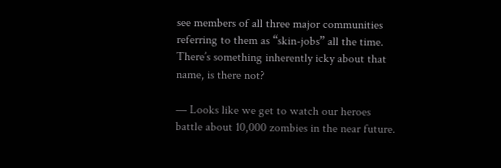see members of all three major communities referring to them as “skin-jobs” all the time. There’s something inherently icky about that name, is there not?

— Looks like we get to watch our heroes battle about 10,000 zombies in the near future.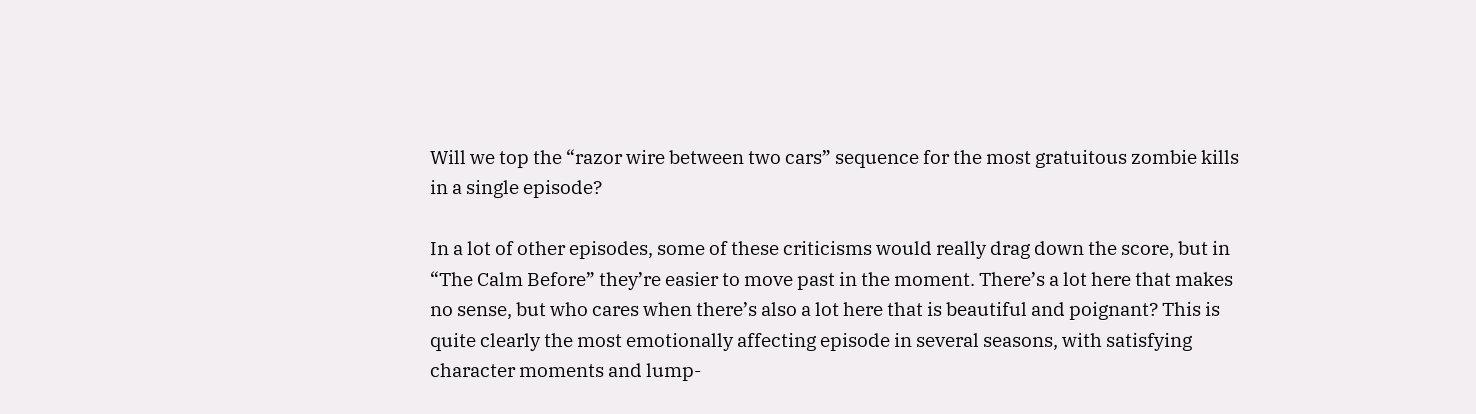Will we top the “razor wire between two cars” sequence for the most gratuitous zombie kills in a single episode?

In a lot of other episodes, some of these criticisms would really drag down the score, but in “The Calm Before” they’re easier to move past in the moment. There’s a lot here that makes no sense, but who cares when there’s also a lot here that is beautiful and poignant? This is quite clearly the most emotionally affecting episode in several seasons, with satisfying character moments and lump-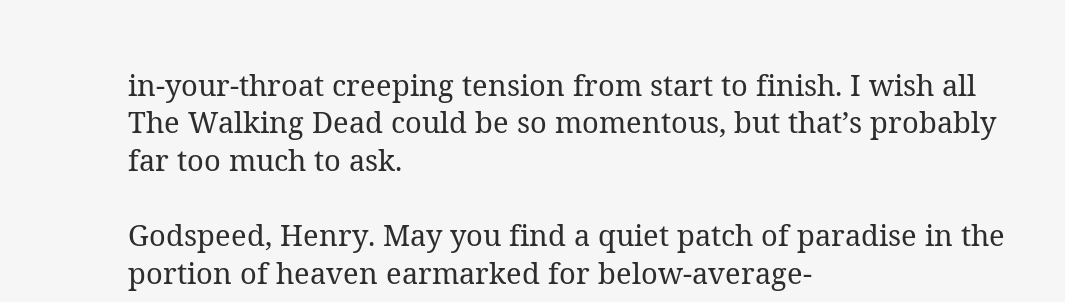in-your-throat creeping tension from start to finish. I wish all The Walking Dead could be so momentous, but that’s probably far too much to ask.

Godspeed, Henry. May you find a quiet patch of paradise in the portion of heaven earmarked for below-average-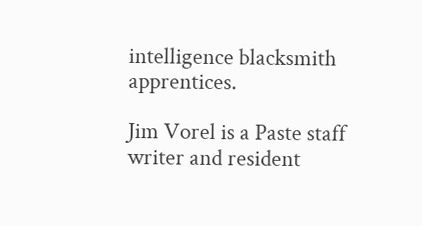intelligence blacksmith apprentices.

Jim Vorel is a Paste staff writer and resident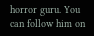horror guru. You can follow him on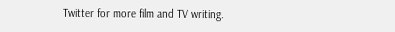Twitter for more film and TV writing.